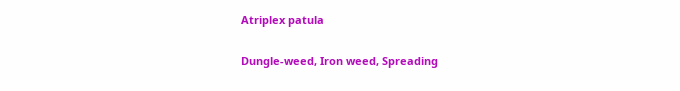Atriplex patula

Dungle-weed, Iron weed, Spreading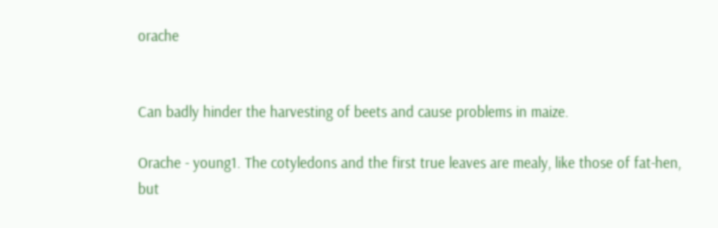orache


Can badly hinder the harvesting of beets and cause problems in maize.

Orache - young1. The cotyledons and the first true leaves are mealy, like those of fat-hen, but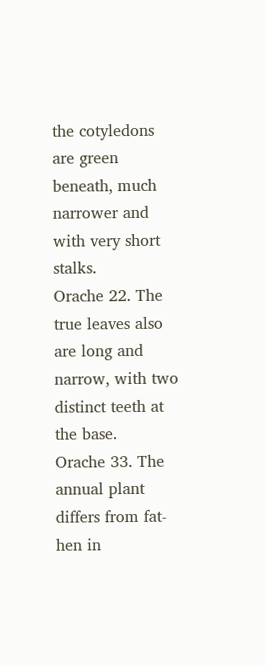the cotyledons are green beneath, much narrower and with very short stalks.
Orache 22. The true leaves also are long and narrow, with two distinct teeth at the base.
Orache 33. The annual plant differs from fat-hen in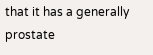that it has a generally prostate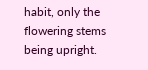habit, only the flowering stems being upright.